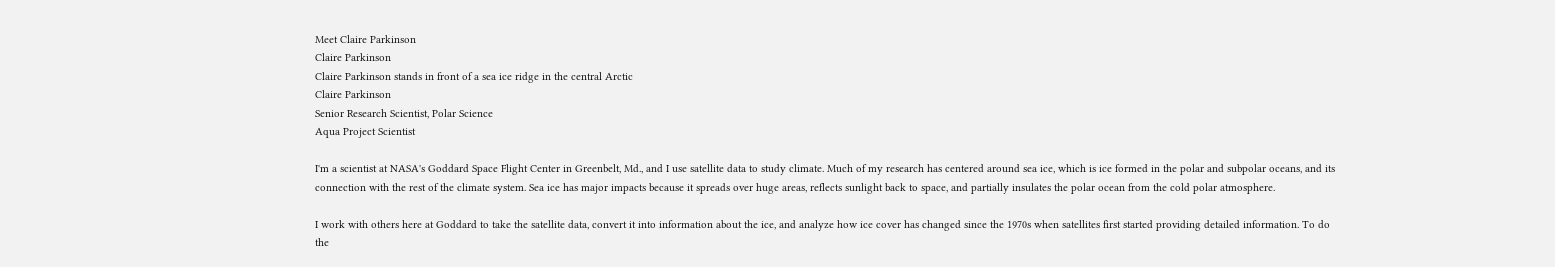Meet Claire Parkinson
Claire Parkinson
Claire Parkinson stands in front of a sea ice ridge in the central Arctic
Claire Parkinson
Senior Research Scientist, Polar Science
Aqua Project Scientist

I'm a scientist at NASA's Goddard Space Flight Center in Greenbelt, Md., and I use satellite data to study climate. Much of my research has centered around sea ice, which is ice formed in the polar and subpolar oceans, and its connection with the rest of the climate system. Sea ice has major impacts because it spreads over huge areas, reflects sunlight back to space, and partially insulates the polar ocean from the cold polar atmosphere.

I work with others here at Goddard to take the satellite data, convert it into information about the ice, and analyze how ice cover has changed since the 1970s when satellites first started providing detailed information. To do the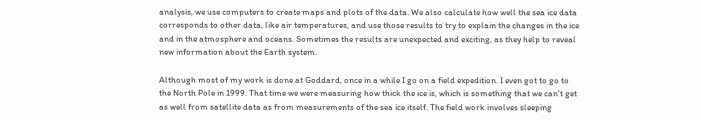analysis, we use computers to create maps and plots of the data. We also calculate how well the sea ice data corresponds to other data, like air temperatures, and use those results to try to explain the changes in the ice and in the atmosphere and oceans. Sometimes the results are unexpected and exciting, as they help to reveal new information about the Earth system.

Although most of my work is done at Goddard, once in a while I go on a field expedition. I even got to go to the North Pole in 1999. That time we were measuring how thick the ice is, which is something that we can't get as well from satellite data as from measurements of the sea ice itself. The field work involves sleeping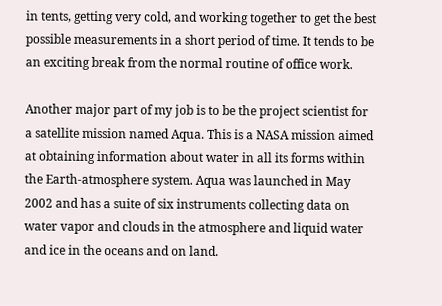in tents, getting very cold, and working together to get the best possible measurements in a short period of time. It tends to be an exciting break from the normal routine of office work.

Another major part of my job is to be the project scientist for a satellite mission named Aqua. This is a NASA mission aimed at obtaining information about water in all its forms within the Earth-atmosphere system. Aqua was launched in May 2002 and has a suite of six instruments collecting data on water vapor and clouds in the atmosphere and liquid water and ice in the oceans and on land.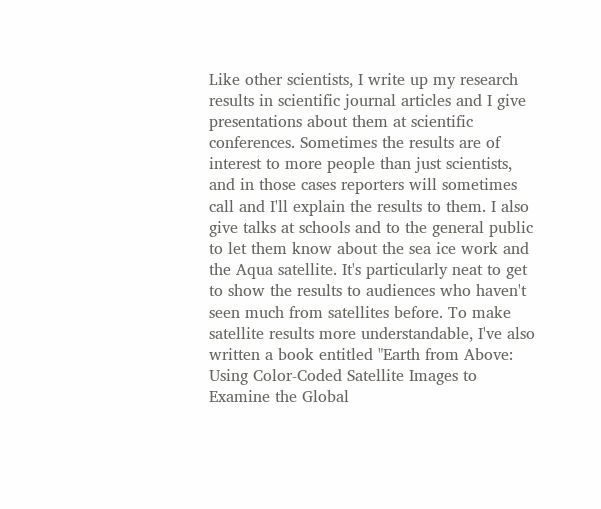Like other scientists, I write up my research results in scientific journal articles and I give presentations about them at scientific conferences. Sometimes the results are of interest to more people than just scientists, and in those cases reporters will sometimes call and I'll explain the results to them. I also give talks at schools and to the general public to let them know about the sea ice work and the Aqua satellite. It's particularly neat to get to show the results to audiences who haven't seen much from satellites before. To make satellite results more understandable, I've also written a book entitled "Earth from Above: Using Color-Coded Satellite Images to Examine the Global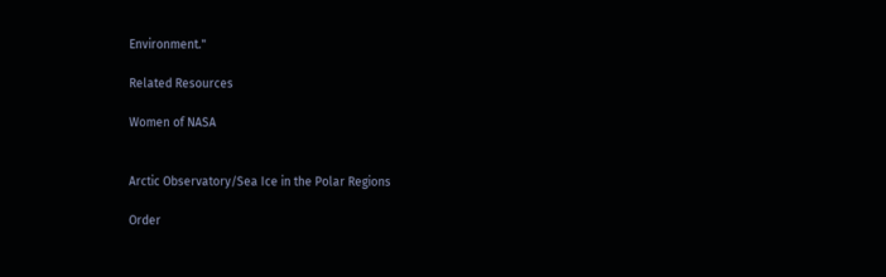Environment."

Related Resources

Women of NASA


Arctic Observatory/Sea Ice in the Polar Regions

Order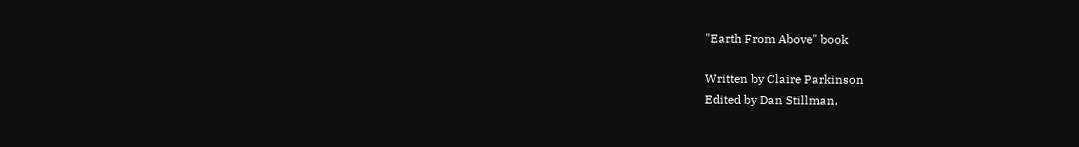"Earth From Above" book

Written by Claire Parkinson
Edited by Dan Stillman,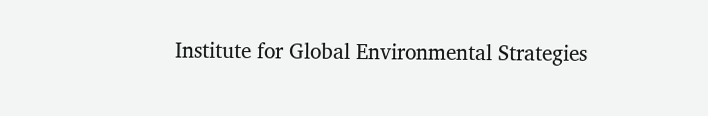Institute for Global Environmental Strategies